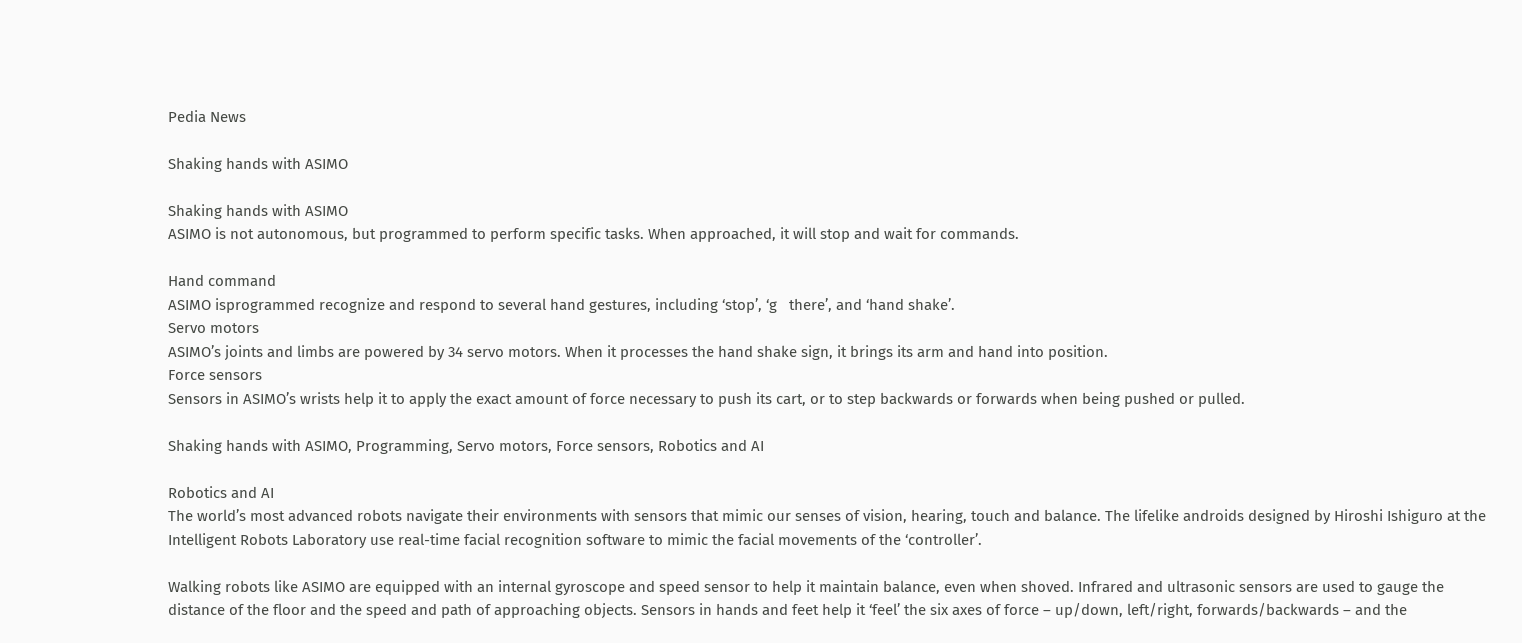Pedia News

Shaking hands with ASIMO

Shaking hands with ASIMO
ASIMO is not autonomous, but programmed to perform specific tasks. When approached, it will stop and wait for commands.

Hand command
ASIMO isprogrammed recognize and respond to several hand gestures, including ‘stop’, ‘g   there’, and ‘hand shake’.
Servo motors
ASIMO’s joints and limbs are powered by 34 servo motors. When it processes the hand shake sign, it brings its arm and hand into position.
Force sensors
Sensors in ASIMO’s wrists help it to apply the exact amount of force necessary to push its cart, or to step backwards or forwards when being pushed or pulled.

Shaking hands with ASIMO, Programming, Servo motors, Force sensors, Robotics and AI

Robotics and AI
The world’s most advanced robots navigate their environments with sensors that mimic our senses of vision, hearing, touch and balance. The lifelike androids designed by Hiroshi Ishiguro at the Intelligent Robots Laboratory use real-time facial recognition software to mimic the facial movements of the ‘controller’.

Walking robots like ASIMO are equipped with an internal gyroscope and speed sensor to help it maintain balance, even when shoved. Infrared and ultrasonic sensors are used to gauge the distance of the floor and the speed and path of approaching objects. Sensors in hands and feet help it ‘feel’ the six axes of force – up/down, left/right, forwards/backwards – and the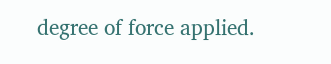degree of force applied.